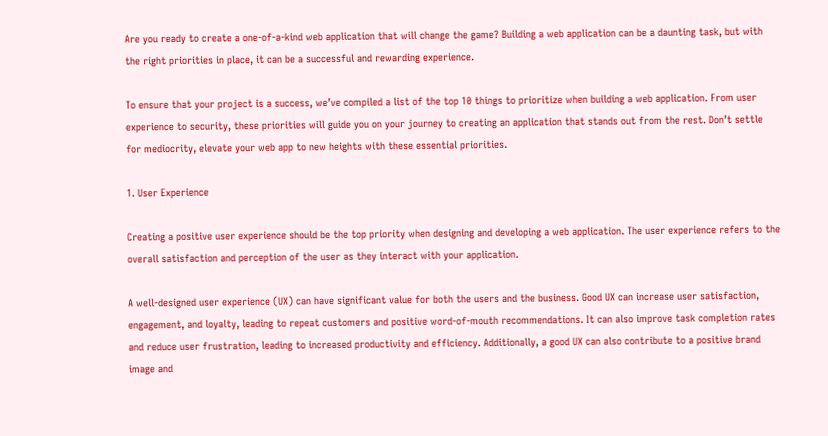Are you ready to create a one-of-a-kind web application that will change the game? Building a web application can be a daunting task, but with the right priorities in place, it can be a successful and rewarding experience.

To ensure that your project is a success, we’ve compiled a list of the top 10 things to prioritize when building a web application. From user experience to security, these priorities will guide you on your journey to creating an application that stands out from the rest. Don’t settle for mediocrity, elevate your web app to new heights with these essential priorities.

1. User Experience

Creating a positive user experience should be the top priority when designing and developing a web application. The user experience refers to the overall satisfaction and perception of the user as they interact with your application.

A well-designed user experience (UX) can have significant value for both the users and the business. Good UX can increase user satisfaction, engagement, and loyalty, leading to repeat customers and positive word-of-mouth recommendations. It can also improve task completion rates and reduce user frustration, leading to increased productivity and efficiency. Additionally, a good UX can also contribute to a positive brand image and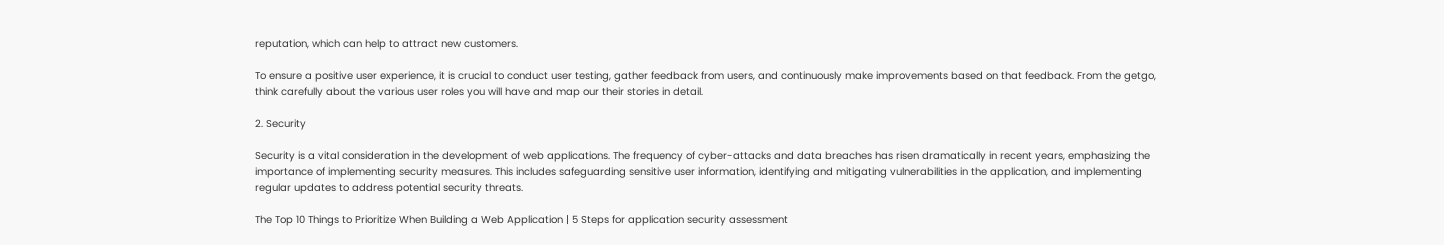reputation, which can help to attract new customers.

To ensure a positive user experience, it is crucial to conduct user testing, gather feedback from users, and continuously make improvements based on that feedback. From the getgo, think carefully about the various user roles you will have and map our their stories in detail.

2. Security

Security is a vital consideration in the development of web applications. The frequency of cyber-attacks and data breaches has risen dramatically in recent years, emphasizing the importance of implementing security measures. This includes safeguarding sensitive user information, identifying and mitigating vulnerabilities in the application, and implementing regular updates to address potential security threats.

The Top 10 Things to Prioritize When Building a Web Application | 5 Steps for application security assessment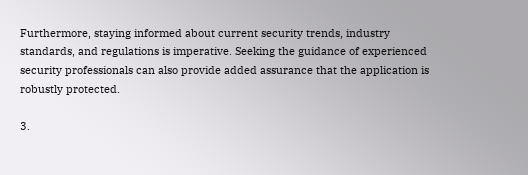Furthermore, staying informed about current security trends, industry standards, and regulations is imperative. Seeking the guidance of experienced security professionals can also provide added assurance that the application is robustly protected.

3.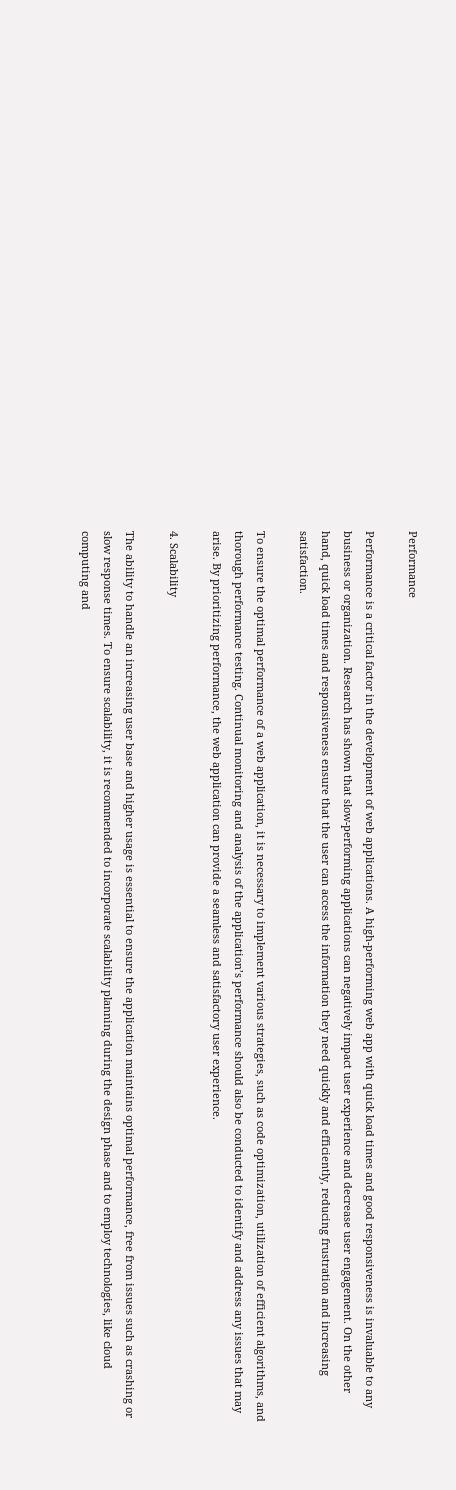Performance

Performance is a critical factor in the development of web applications. A high-performing web app with quick load times and good responsiveness is invaluable to any business or organization. Research has shown that slow-performing applications can negatively impact user experience and decrease user engagement. On the other hand, quick load times and responsiveness ensure that the user can access the information they need quickly and efficiently, reducing frustration and increasing satisfaction.

To ensure the optimal performance of a web application, it is necessary to implement various strategies, such as code optimization, utilization of efficient algorithms, and thorough performance testing. Continual monitoring and analysis of the application’s performance should also be conducted to identify and address any issues that may arise. By prioritizing performance, the web application can provide a seamless and satisfactory user experience.

4. Scalability

The ability to handle an increasing user base and higher usage is essential to ensure the application maintains optimal performance, free from issues such as crashing or slow response times. To ensure scalability, it is recommended to incorporate scalability planning during the design phase and to employ technologies, like cloud computing and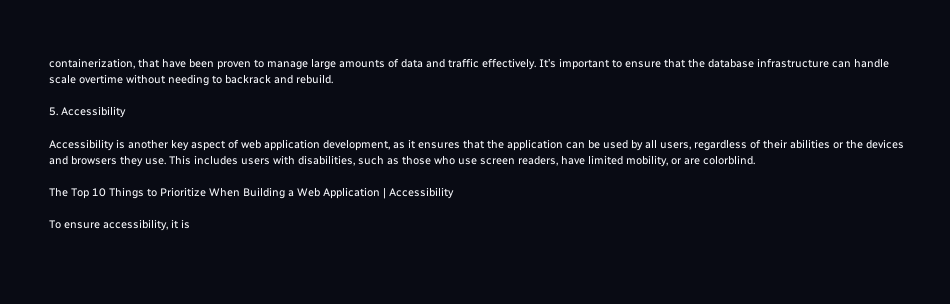containerization, that have been proven to manage large amounts of data and traffic effectively. It’s important to ensure that the database infrastructure can handle scale overtime without needing to backrack and rebuild.

5. Accessibility

Accessibility is another key aspect of web application development, as it ensures that the application can be used by all users, regardless of their abilities or the devices and browsers they use. This includes users with disabilities, such as those who use screen readers, have limited mobility, or are colorblind.

The Top 10 Things to Prioritize When Building a Web Application | Accessibility

To ensure accessibility, it is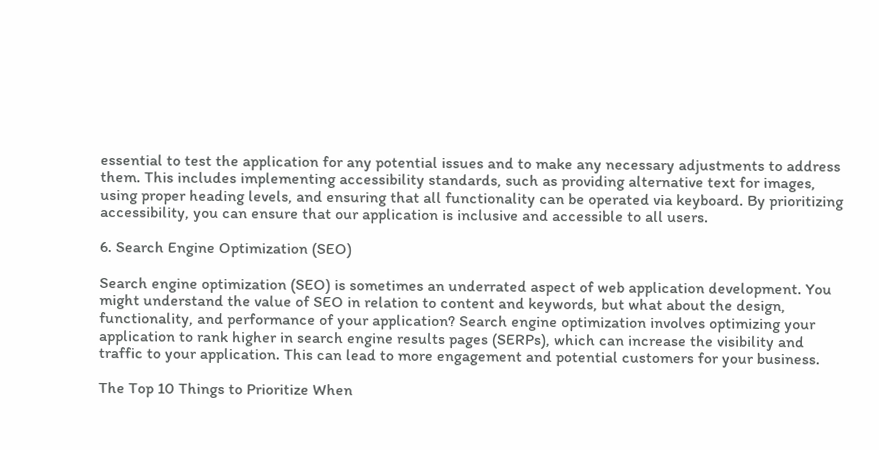essential to test the application for any potential issues and to make any necessary adjustments to address them. This includes implementing accessibility standards, such as providing alternative text for images, using proper heading levels, and ensuring that all functionality can be operated via keyboard. By prioritizing accessibility, you can ensure that our application is inclusive and accessible to all users.

6. Search Engine Optimization (SEO)

Search engine optimization (SEO) is sometimes an underrated aspect of web application development. You might understand the value of SEO in relation to content and keywords, but what about the design, functionality, and performance of your application? Search engine optimization involves optimizing your application to rank higher in search engine results pages (SERPs), which can increase the visibility and traffic to your application. This can lead to more engagement and potential customers for your business.

The Top 10 Things to Prioritize When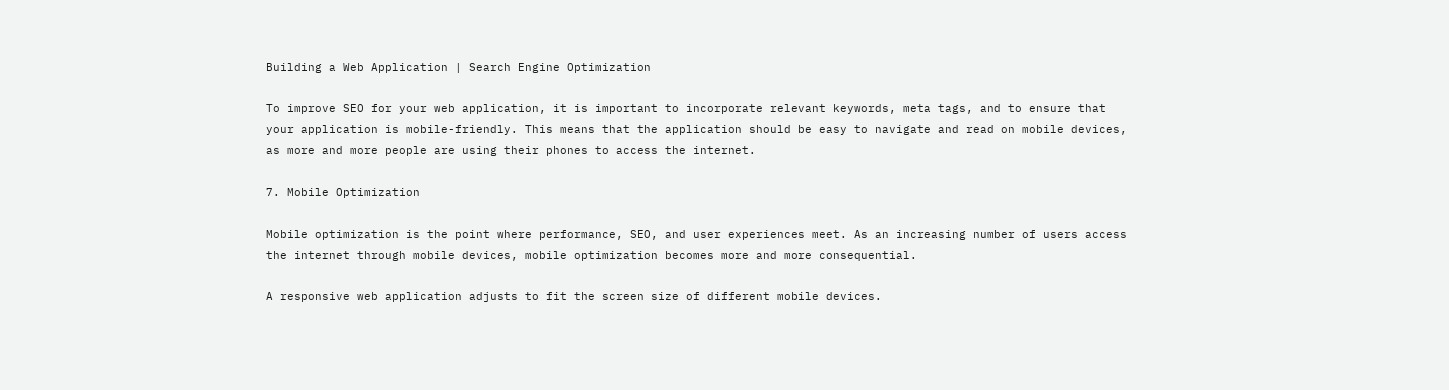Building a Web Application | Search Engine Optimization

To improve SEO for your web application, it is important to incorporate relevant keywords, meta tags, and to ensure that your application is mobile-friendly. This means that the application should be easy to navigate and read on mobile devices, as more and more people are using their phones to access the internet.

7. Mobile Optimization

Mobile optimization is the point where performance, SEO, and user experiences meet. As an increasing number of users access the internet through mobile devices, mobile optimization becomes more and more consequential.

A responsive web application adjusts to fit the screen size of different mobile devices.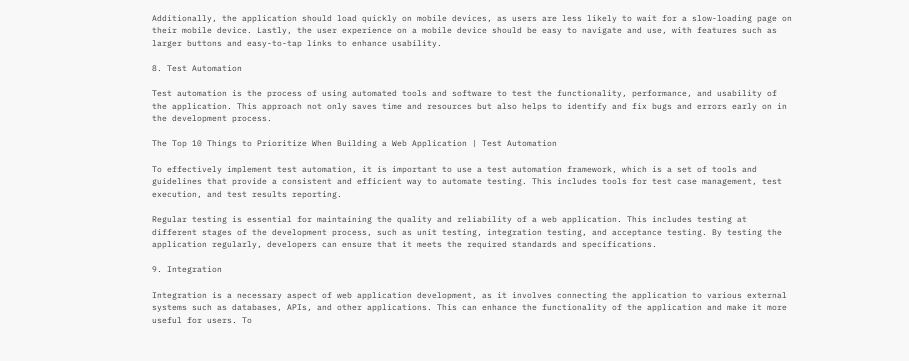Additionally, the application should load quickly on mobile devices, as users are less likely to wait for a slow-loading page on their mobile device. Lastly, the user experience on a mobile device should be easy to navigate and use, with features such as larger buttons and easy-to-tap links to enhance usability.

8. Test Automation

Test automation is the process of using automated tools and software to test the functionality, performance, and usability of the application. This approach not only saves time and resources but also helps to identify and fix bugs and errors early on in the development process.

The Top 10 Things to Prioritize When Building a Web Application | Test Automation

To effectively implement test automation, it is important to use a test automation framework, which is a set of tools and guidelines that provide a consistent and efficient way to automate testing. This includes tools for test case management, test execution, and test results reporting.

Regular testing is essential for maintaining the quality and reliability of a web application. This includes testing at different stages of the development process, such as unit testing, integration testing, and acceptance testing. By testing the application regularly, developers can ensure that it meets the required standards and specifications.

9. Integration

Integration is a necessary aspect of web application development, as it involves connecting the application to various external systems such as databases, APIs, and other applications. This can enhance the functionality of the application and make it more useful for users. To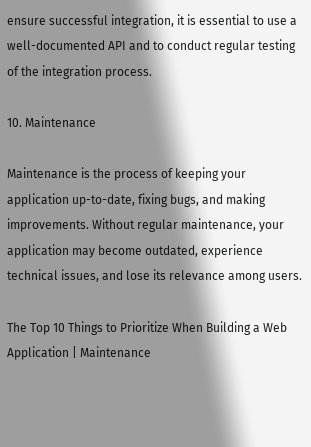ensure successful integration, it is essential to use a well-documented API and to conduct regular testing of the integration process.

10. Maintenance

Maintenance is the process of keeping your application up-to-date, fixing bugs, and making improvements. Without regular maintenance, your application may become outdated, experience technical issues, and lose its relevance among users.

The Top 10 Things to Prioritize When Building a Web Application | Maintenance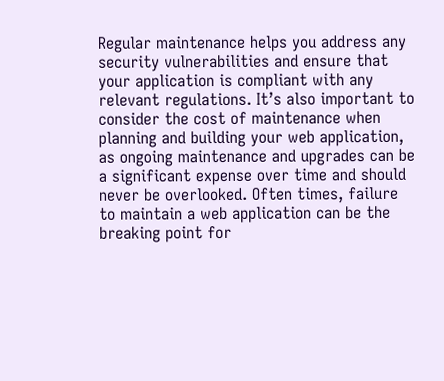Regular maintenance helps you address any security vulnerabilities and ensure that your application is compliant with any relevant regulations. It’s also important to consider the cost of maintenance when planning and building your web application, as ongoing maintenance and upgrades can be a significant expense over time and should never be overlooked. Often times, failure to maintain a web application can be the breaking point for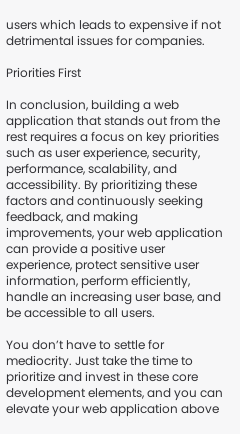users which leads to expensive if not detrimental issues for companies.

Priorities First

In conclusion, building a web application that stands out from the rest requires a focus on key priorities such as user experience, security, performance, scalability, and accessibility. By prioritizing these factors and continuously seeking feedback, and making improvements, your web application can provide a positive user experience, protect sensitive user information, perform efficiently, handle an increasing user base, and be accessible to all users.

You don’t have to settle for mediocrity. Just take the time to prioritize and invest in these core development elements, and you can elevate your web application above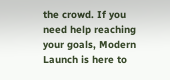the crowd. If you need help reaching your goals, Modern Launch is here to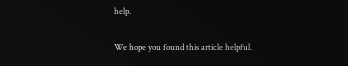help.

We hope you found this article helpful.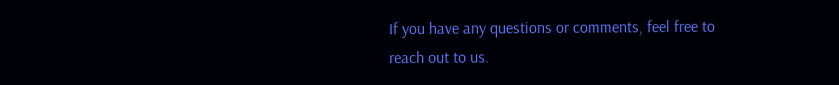If you have any questions or comments, feel free to reach out to us.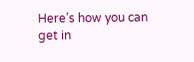Here’s how you can get in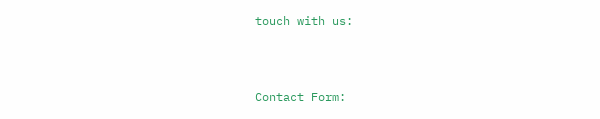touch with us:



Contact Form: